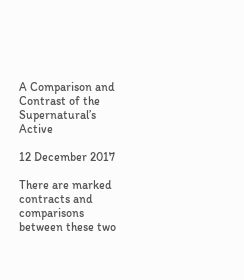A Comparison and Contrast of the Supernatural’s Active

12 December 2017

There are marked contracts and comparisons between these two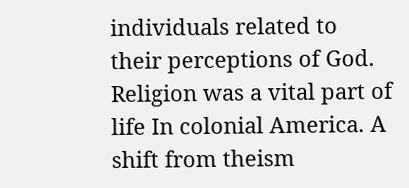individuals related to their perceptions of God. Religion was a vital part of life In colonial America. A shift from theism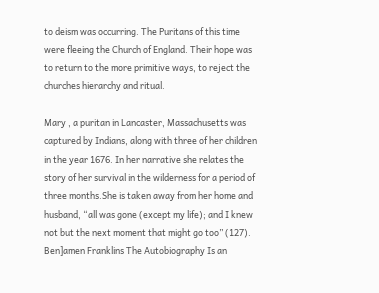to deism was occurring. The Puritans of this time were fleeing the Church of England. Their hope was to return to the more primitive ways, to reject the churches hierarchy and ritual.

Mary , a puritan in Lancaster, Massachusetts was captured by Indians, along with three of her children in the year 1676. In her narrative she relates the story of her survival in the wilderness for a period of three months.She is taken away from her home and husband, “all was gone (except my life); and I knew not but the next moment that might go too” (127). Ben]amen Franklins The Autobiography Is an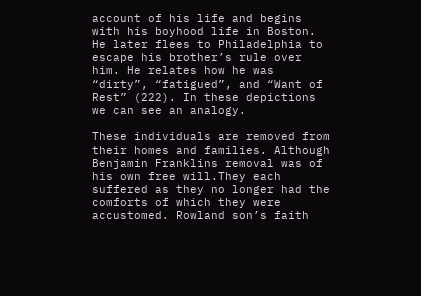account of his life and begins with his boyhood life in Boston. He later flees to Philadelphia to escape his brother’s rule over him. He relates how he was “dirty”, “fatigued”, and “Want of Rest” (222). In these depictions we can see an analogy.

These individuals are removed from their homes and families. Although Benjamin Franklins removal was of his own free will.They each suffered as they no longer had the comforts of which they were accustomed. Rowland son’s faith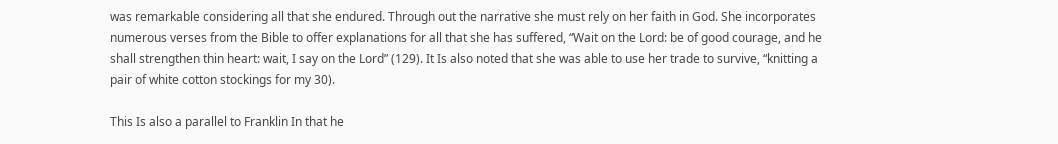was remarkable considering all that she endured. Through out the narrative she must rely on her faith in God. She incorporates numerous verses from the Bible to offer explanations for all that she has suffered, “Wait on the Lord: be of good courage, and he shall strengthen thin heart: wait, I say on the Lord” (129). It Is also noted that she was able to use her trade to survive, “knitting a pair of white cotton stockings for my 30).

This Is also a parallel to Franklin In that he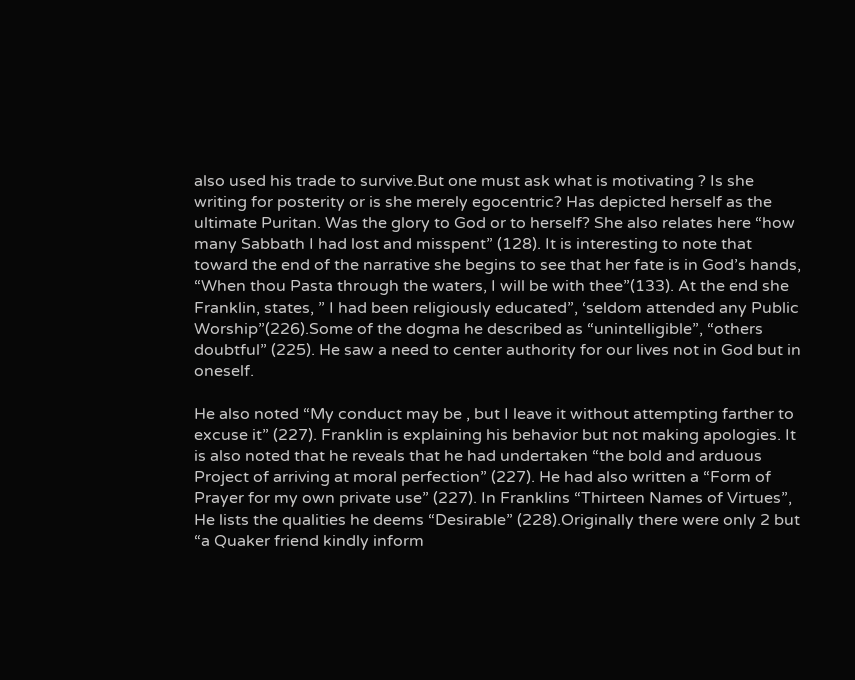also used his trade to survive.But one must ask what is motivating ? Is she writing for posterity or is she merely egocentric? Has depicted herself as the ultimate Puritan. Was the glory to God or to herself? She also relates here “how many Sabbath I had lost and misspent” (128). It is interesting to note that toward the end of the narrative she begins to see that her fate is in God’s hands, “When thou Pasta through the waters, I will be with thee”(133). At the end she Franklin, states, ” I had been religiously educated”, ‘seldom attended any Public Worship”(226).Some of the dogma he described as “unintelligible”, “others doubtful” (225). He saw a need to center authority for our lives not in God but in oneself.

He also noted “My conduct may be , but I leave it without attempting farther to excuse it” (227). Franklin is explaining his behavior but not making apologies. It is also noted that he reveals that he had undertaken “the bold and arduous Project of arriving at moral perfection” (227). He had also written a “Form of Prayer for my own private use” (227). In Franklins “Thirteen Names of Virtues”, He lists the qualities he deems “Desirable” (228).Originally there were only 2 but “a Quaker friend kindly inform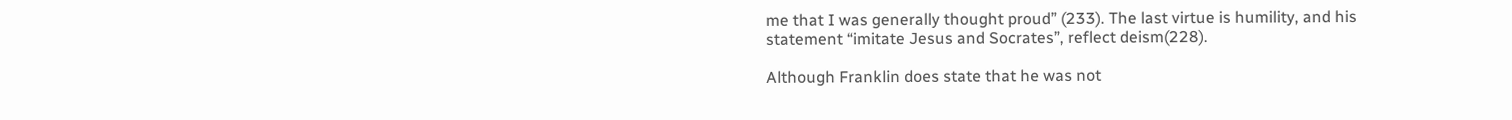me that I was generally thought proud” (233). The last virtue is humility, and his statement “imitate Jesus and Socrates”, reflect deism(228).

Although Franklin does state that he was not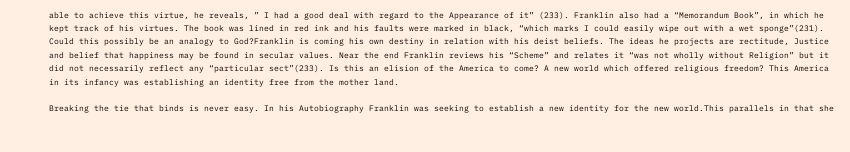able to achieve this virtue, he reveals, ” I had a good deal with regard to the Appearance of it” (233). Franklin also had a “Memorandum Book”, in which he kept track of his virtues. The book was lined in red ink and his faults were marked in black, “which marks I could easily wipe out with a wet sponge”(231). Could this possibly be an analogy to God?Franklin is coming his own destiny in relation with his deist beliefs. The ideas he projects are rectitude, Justice and belief that happiness may be found in secular values. Near the end Franklin reviews his “Scheme” and relates it “was not wholly without Religion” but it did not necessarily reflect any “particular sect”(233). Is this an elision of the America to come? A new world which offered religious freedom? This America in its infancy was establishing an identity free from the mother land.

Breaking the tie that binds is never easy. In his Autobiography Franklin was seeking to establish a new identity for the new world.This parallels in that she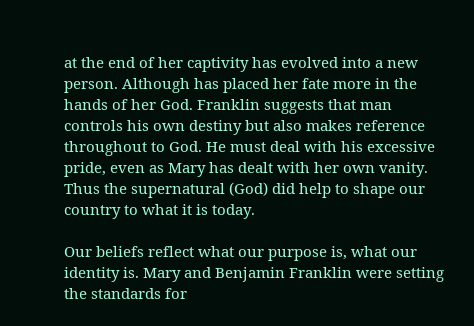at the end of her captivity has evolved into a new person. Although has placed her fate more in the hands of her God. Franklin suggests that man controls his own destiny but also makes reference throughout to God. He must deal with his excessive pride, even as Mary has dealt with her own vanity. Thus the supernatural (God) did help to shape our country to what it is today.

Our beliefs reflect what our purpose is, what our identity is. Mary and Benjamin Franklin were setting the standards for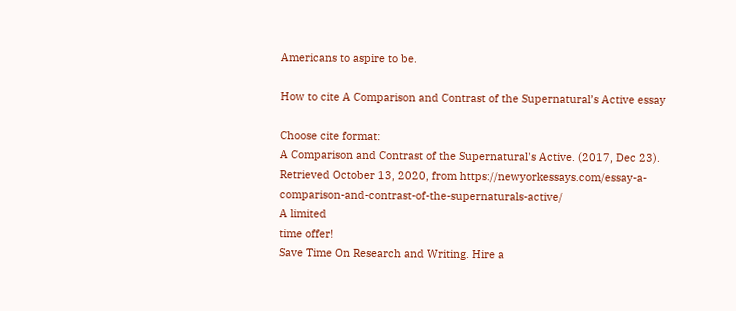Americans to aspire to be.

How to cite A Comparison and Contrast of the Supernatural’s Active essay

Choose cite format:
A Comparison and Contrast of the Supernatural's Active. (2017, Dec 23). Retrieved October 13, 2020, from https://newyorkessays.com/essay-a-comparison-and-contrast-of-the-supernaturals-active/
A limited
time offer!
Save Time On Research and Writing. Hire a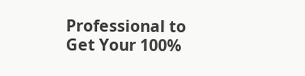Professional to Get Your 100%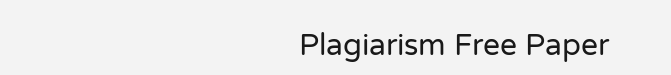Plagiarism Free Paper